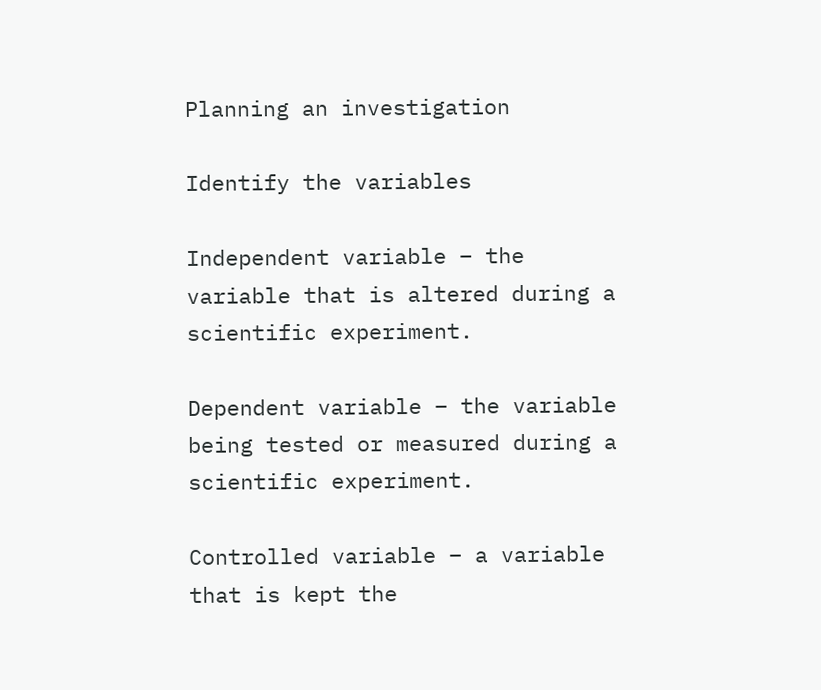Planning an investigation

Identify the variables

Independent variable – the variable that is altered during a scientific experiment.

Dependent variable – the variable being tested or measured during a scientific experiment.

Controlled variable – a variable that is kept the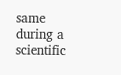same during a scientific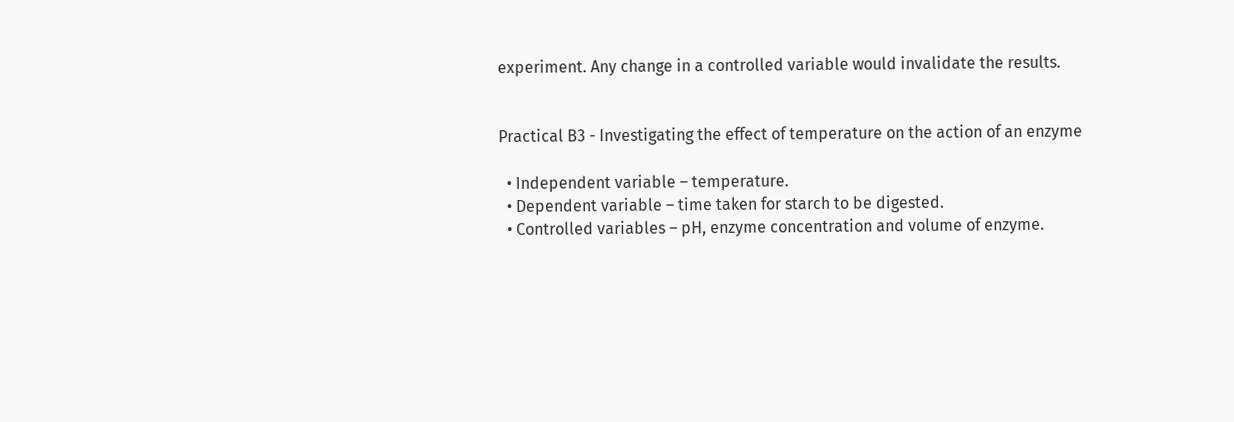experiment. Any change in a controlled variable would invalidate the results.


Practical B3 - Investigating the effect of temperature on the action of an enzyme

  • Independent variable – temperature.
  • Dependent variable – time taken for starch to be digested.
  • Controlled variables – pH, enzyme concentration and volume of enzyme.